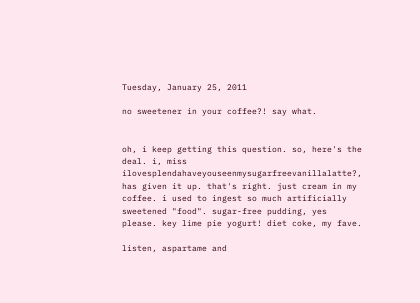Tuesday, January 25, 2011

no sweetener in your coffee?! say what.


oh, i keep getting this question. so, here's the deal. i, miss ilovesplendahaveyouseenmysugarfreevanillalatte?, has given it up. that's right. just cream in my coffee. i used to ingest so much artificially sweetened "food". sugar-free pudding, yes please. key lime pie yogurt! diet coke, my fave.

listen, aspartame and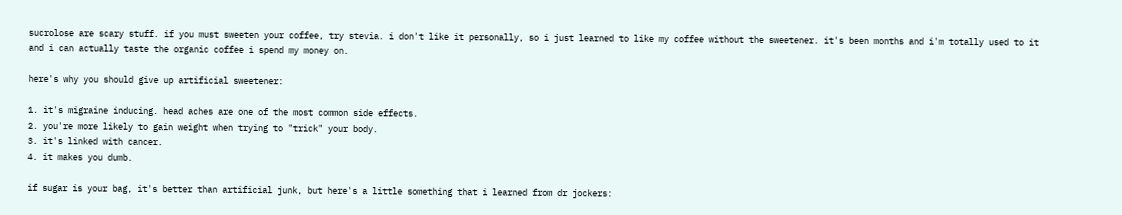sucrolose are scary stuff. if you must sweeten your coffee, try stevia. i don't like it personally, so i just learned to like my coffee without the sweetener. it's been months and i'm totally used to it and i can actually taste the organic coffee i spend my money on.

here's why you should give up artificial sweetener:

1. it's migraine inducing. head aches are one of the most common side effects.
2. you're more likely to gain weight when trying to "trick" your body.
3. it's linked with cancer.
4. it makes you dumb.

if sugar is your bag, it's better than artificial junk, but here's a little something that i learned from dr jockers: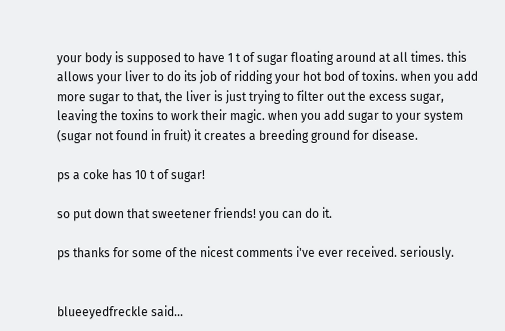your body is supposed to have 1 t of sugar floating around at all times. this allows your liver to do its job of ridding your hot bod of toxins. when you add more sugar to that, the liver is just trying to filter out the excess sugar, leaving the toxins to work their magic. when you add sugar to your system (sugar not found in fruit) it creates a breeding ground for disease.

ps a coke has 10 t of sugar!

so put down that sweetener friends! you can do it.

ps thanks for some of the nicest comments i've ever received. seriously.


blueeyedfreckle said...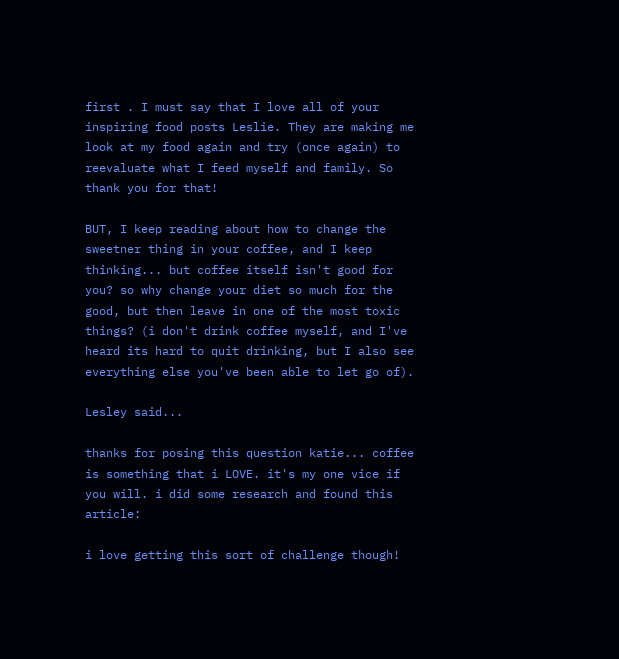first . I must say that I love all of your inspiring food posts Leslie. They are making me look at my food again and try (once again) to reevaluate what I feed myself and family. So thank you for that!

BUT, I keep reading about how to change the sweetner thing in your coffee, and I keep thinking... but coffee itself isn't good for you? so why change your diet so much for the good, but then leave in one of the most toxic things? (i don't drink coffee myself, and I've heard its hard to quit drinking, but I also see everything else you've been able to let go of).

Lesley said...

thanks for posing this question katie... coffee is something that i LOVE. it's my one vice if you will. i did some research and found this article:

i love getting this sort of challenge though!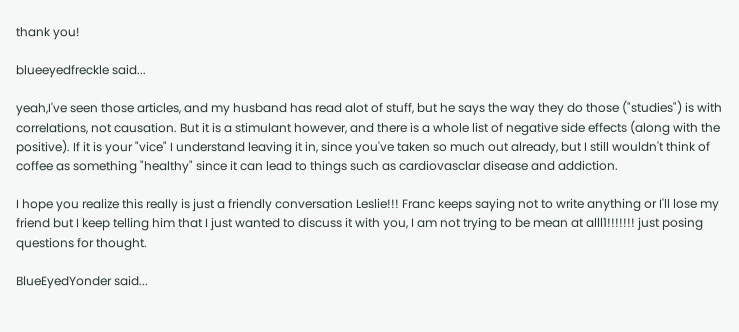thank you!

blueeyedfreckle said...

yeah,I've seen those articles, and my husband has read alot of stuff, but he says the way they do those ("studies") is with correlations, not causation. But it is a stimulant however, and there is a whole list of negative side effects (along with the positive). If it is your "vice" I understand leaving it in, since you've taken so much out already, but I still wouldn't think of coffee as something "healthy" since it can lead to things such as cardiovasclar disease and addiction.

I hope you realize this really is just a friendly conversation Leslie!!! Franc keeps saying not to write anything or I'll lose my friend but I keep telling him that I just wanted to discuss it with you, I am not trying to be mean at alll1!!!!!!! just posing questions for thought.

BlueEyedYonder said...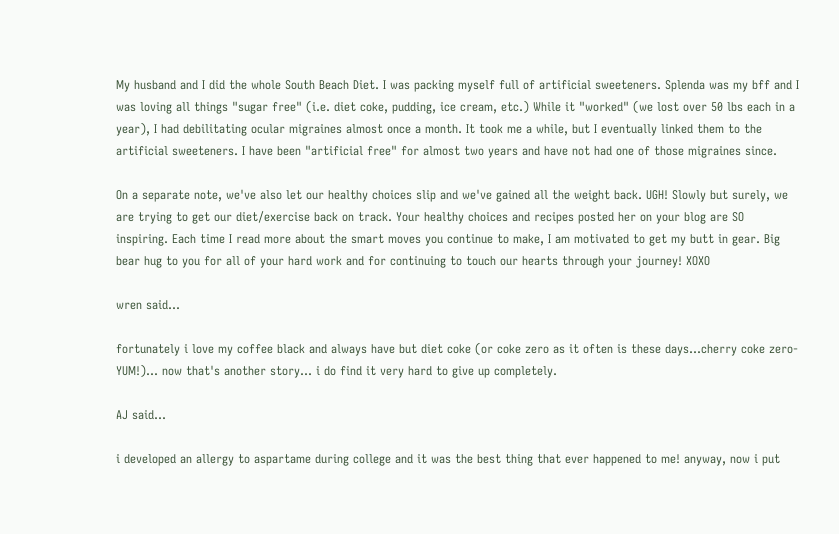My husband and I did the whole South Beach Diet. I was packing myself full of artificial sweeteners. Splenda was my bff and I was loving all things "sugar free" (i.e. diet coke, pudding, ice cream, etc.) While it "worked" (we lost over 50 lbs each in a year), I had debilitating ocular migraines almost once a month. It took me a while, but I eventually linked them to the artificial sweeteners. I have been "artificial free" for almost two years and have not had one of those migraines since.

On a separate note, we've also let our healthy choices slip and we've gained all the weight back. UGH! Slowly but surely, we are trying to get our diet/exercise back on track. Your healthy choices and recipes posted her on your blog are SO inspiring. Each time I read more about the smart moves you continue to make, I am motivated to get my butt in gear. Big bear hug to you for all of your hard work and for continuing to touch our hearts through your journey! XOXO

wren said...

fortunately i love my coffee black and always have but diet coke (or coke zero as it often is these days...cherry coke zero- YUM!)... now that's another story... i do find it very hard to give up completely.

AJ said...

i developed an allergy to aspartame during college and it was the best thing that ever happened to me! anyway, now i put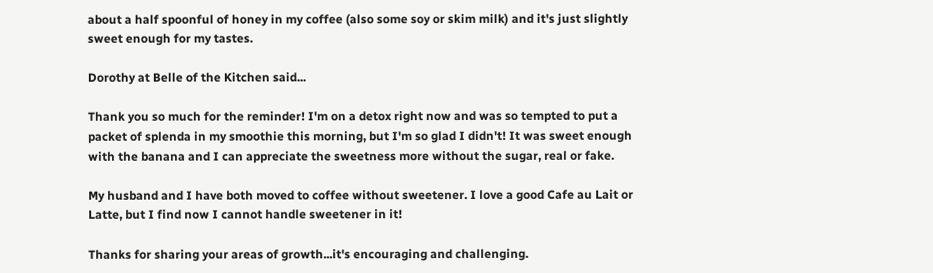about a half spoonful of honey in my coffee (also some soy or skim milk) and it's just slightly sweet enough for my tastes.

Dorothy at Belle of the Kitchen said...

Thank you so much for the reminder! I'm on a detox right now and was so tempted to put a packet of splenda in my smoothie this morning, but I'm so glad I didn't! It was sweet enough with the banana and I can appreciate the sweetness more without the sugar, real or fake.

My husband and I have both moved to coffee without sweetener. I love a good Cafe au Lait or Latte, but I find now I cannot handle sweetener in it!

Thanks for sharing your areas of growth...it's encouraging and challenging.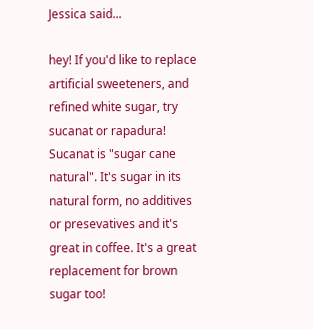Jessica said...

hey! If you'd like to replace artificial sweeteners, and refined white sugar, try sucanat or rapadura! Sucanat is "sugar cane natural". It's sugar in its natural form, no additives or presevatives and it's great in coffee. It's a great replacement for brown sugar too!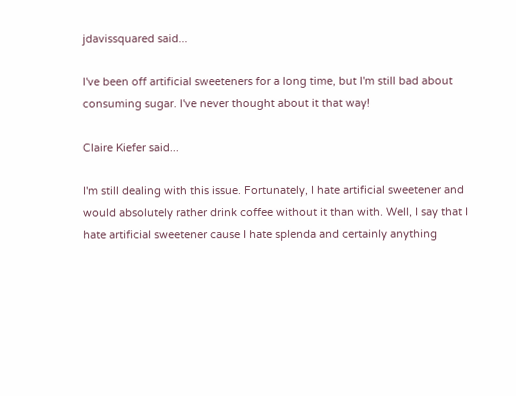jdavissquared said...

I've been off artificial sweeteners for a long time, but I'm still bad about consuming sugar. I've never thought about it that way!

Claire Kiefer said...

I'm still dealing with this issue. Fortunately, I hate artificial sweetener and would absolutely rather drink coffee without it than with. Well, I say that I hate artificial sweetener cause I hate splenda and certainly anything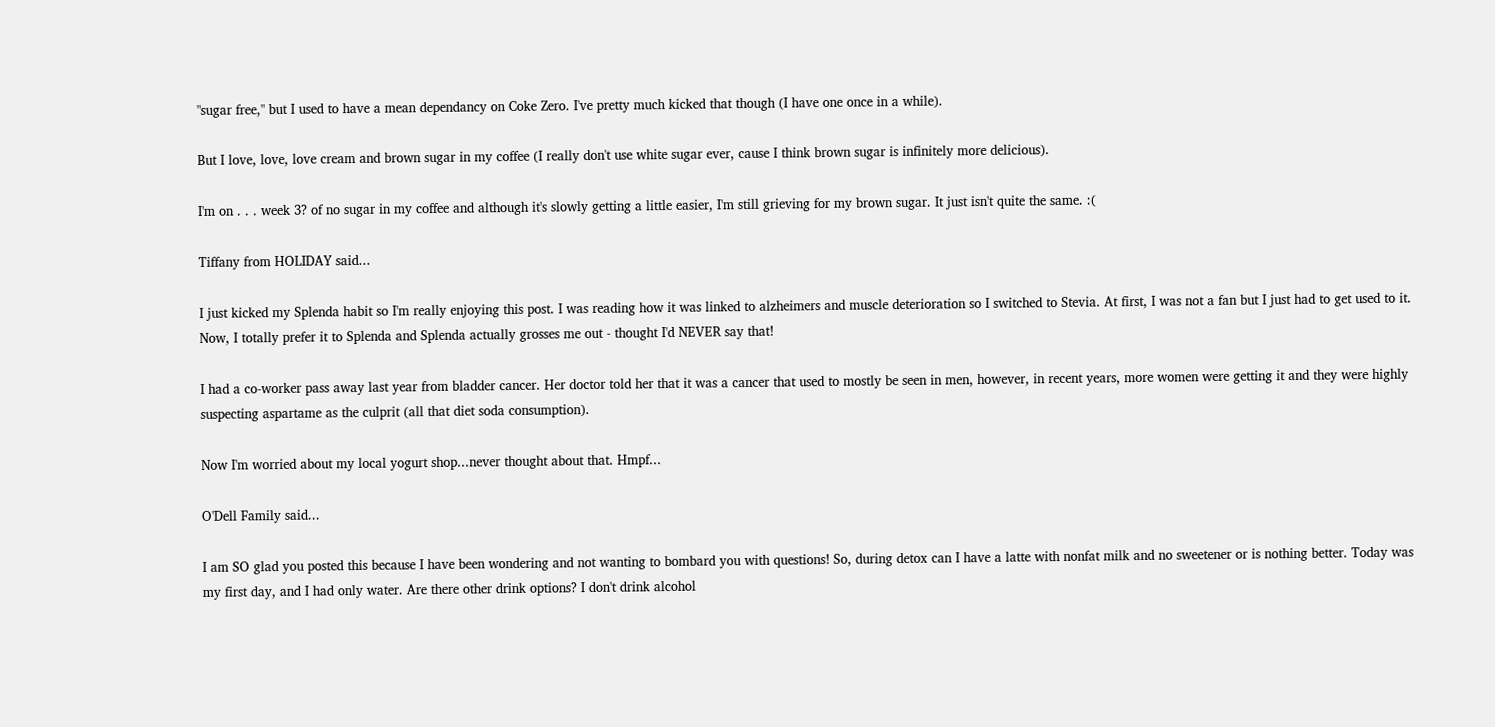"sugar free," but I used to have a mean dependancy on Coke Zero. I've pretty much kicked that though (I have one once in a while).

But I love, love, love cream and brown sugar in my coffee (I really don't use white sugar ever, cause I think brown sugar is infinitely more delicious).

I'm on . . . week 3? of no sugar in my coffee and although it's slowly getting a little easier, I'm still grieving for my brown sugar. It just isn't quite the same. :(

Tiffany from HOLIDAY said...

I just kicked my Splenda habit so I'm really enjoying this post. I was reading how it was linked to alzheimers and muscle deterioration so I switched to Stevia. At first, I was not a fan but I just had to get used to it. Now, I totally prefer it to Splenda and Splenda actually grosses me out - thought I'd NEVER say that!

I had a co-worker pass away last year from bladder cancer. Her doctor told her that it was a cancer that used to mostly be seen in men, however, in recent years, more women were getting it and they were highly suspecting aspartame as the culprit (all that diet soda consumption).

Now I'm worried about my local yogurt shop...never thought about that. Hmpf...

O'Dell Family said...

I am SO glad you posted this because I have been wondering and not wanting to bombard you with questions! So, during detox can I have a latte with nonfat milk and no sweetener or is nothing better. Today was my first day, and I had only water. Are there other drink options? I don't drink alcohol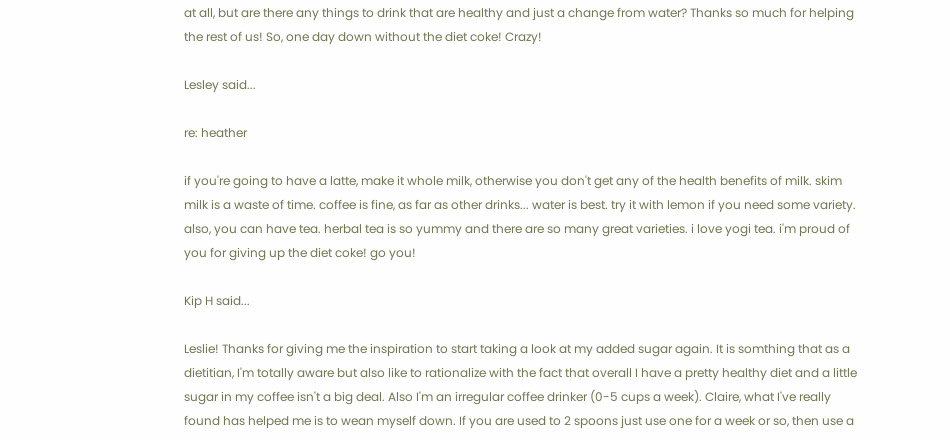at all, but are there any things to drink that are healthy and just a change from water? Thanks so much for helping the rest of us! So, one day down without the diet coke! Crazy!

Lesley said...

re: heather

if you're going to have a latte, make it whole milk, otherwise you don't get any of the health benefits of milk. skim milk is a waste of time. coffee is fine, as far as other drinks... water is best. try it with lemon if you need some variety. also, you can have tea. herbal tea is so yummy and there are so many great varieties. i love yogi tea. i'm proud of you for giving up the diet coke! go you!

Kip H said...

Leslie! Thanks for giving me the inspiration to start taking a look at my added sugar again. It is somthing that as a dietitian, I'm totally aware but also like to rationalize with the fact that overall I have a pretty healthy diet and a little sugar in my coffee isn't a big deal. Also I'm an irregular coffee drinker (0-5 cups a week). Claire, what I've really found has helped me is to wean myself down. If you are used to 2 spoons just use one for a week or so, then use a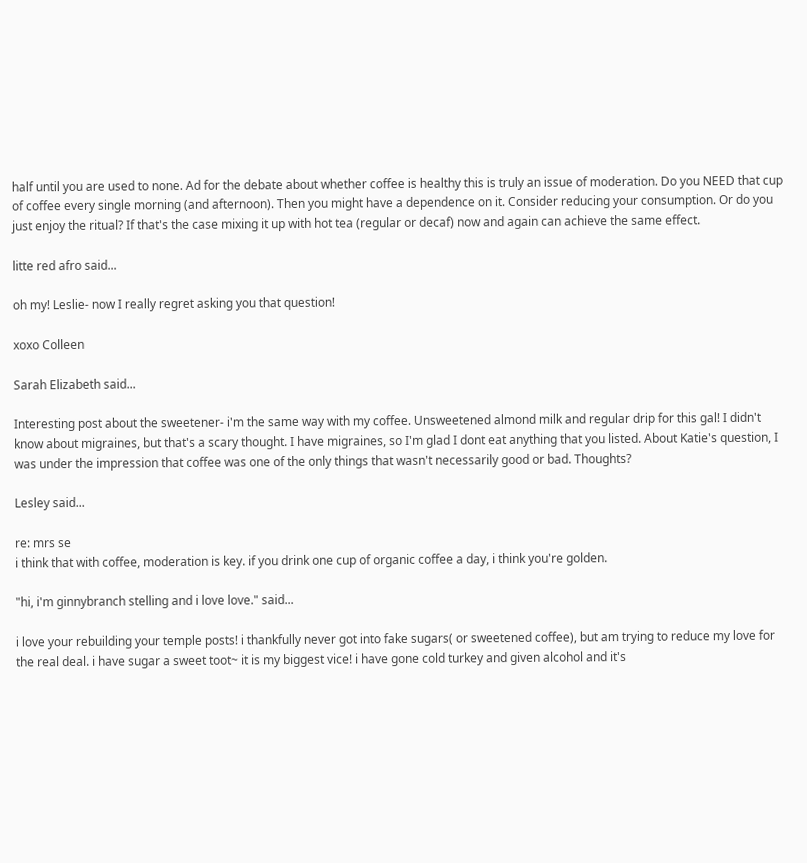half until you are used to none. Ad for the debate about whether coffee is healthy this is truly an issue of moderation. Do you NEED that cup of coffee every single morning (and afternoon). Then you might have a dependence on it. Consider reducing your consumption. Or do you just enjoy the ritual? If that's the case mixing it up with hot tea (regular or decaf) now and again can achieve the same effect.

litte red afro said...

oh my! Leslie- now I really regret asking you that question!

xoxo Colleen

Sarah Elizabeth said...

Interesting post about the sweetener- i'm the same way with my coffee. Unsweetened almond milk and regular drip for this gal! I didn't know about migraines, but that's a scary thought. I have migraines, so I'm glad I dont eat anything that you listed. About Katie's question, I was under the impression that coffee was one of the only things that wasn't necessarily good or bad. Thoughts?

Lesley said...

re: mrs se
i think that with coffee, moderation is key. if you drink one cup of organic coffee a day, i think you're golden.

"hi, i'm ginnybranch stelling and i love love." said...

i love your rebuilding your temple posts! i thankfully never got into fake sugars( or sweetened coffee), but am trying to reduce my love for the real deal. i have sugar a sweet toot~ it is my biggest vice! i have gone cold turkey and given alcohol and it's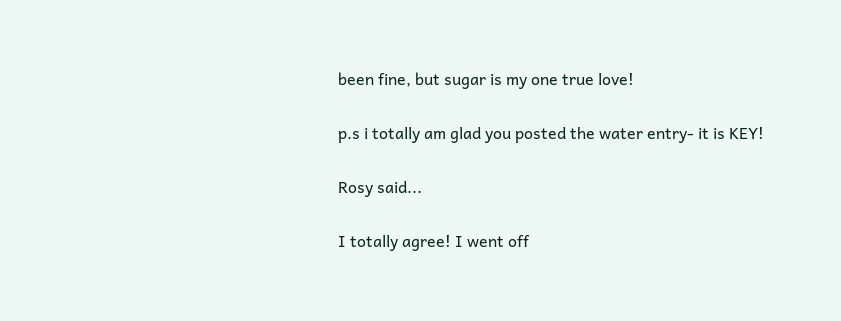been fine, but sugar is my one true love!

p.s i totally am glad you posted the water entry- it is KEY!

Rosy said...

I totally agree! I went off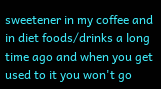sweetener in my coffee and in diet foods/drinks a long time ago and when you get used to it you won't go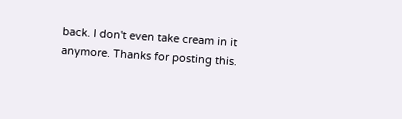back. I don't even take cream in it anymore. Thanks for posting this.